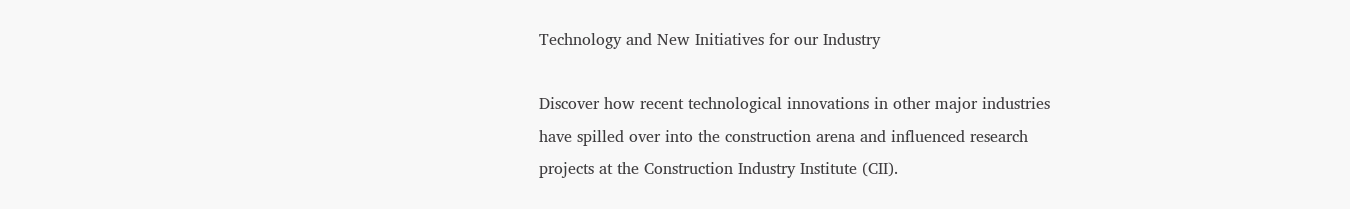Technology and New Initiatives for our Industry

Discover how recent technological innovations in other major industries have spilled over into the construction arena and influenced research projects at the Construction Industry Institute (CII).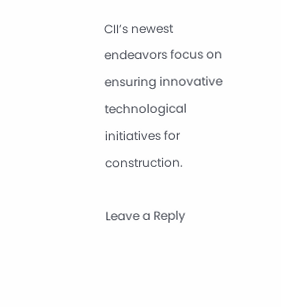CII’s newest endeavors focus on ensuring innovative technological initiatives for construction.

Leave a Reply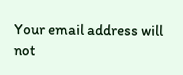Your email address will not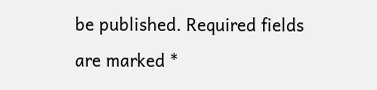be published. Required fields are marked *